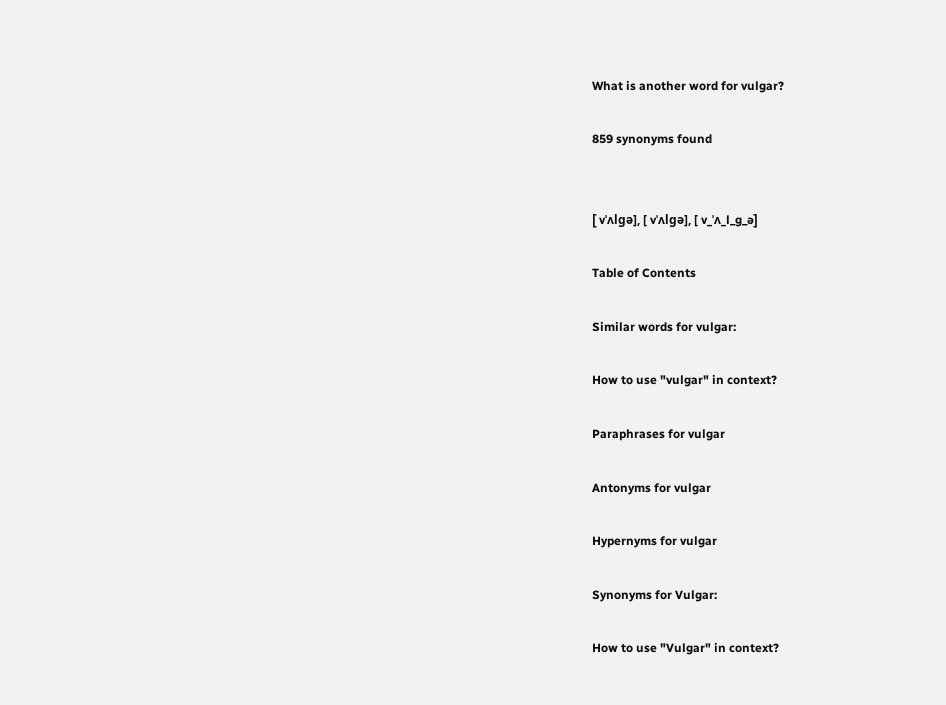What is another word for vulgar?

859 synonyms found


[ vˈʌlɡə], [ vˈʌlɡə], [ v_ˈʌ_l_ɡ_ə]

Table of Contents

Similar words for vulgar:

How to use "vulgar" in context?

Paraphrases for vulgar

Antonyms for vulgar

Hypernyms for vulgar

Synonyms for Vulgar:

How to use "Vulgar" in context?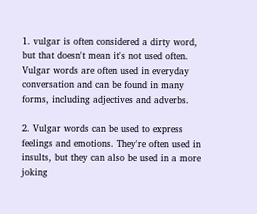1. vulgar is often considered a dirty word, but that doesn't mean it's not used often. Vulgar words are often used in everyday conversation and can be found in many forms, including adjectives and adverbs.

2. Vulgar words can be used to express feelings and emotions. They're often used in insults, but they can also be used in a more joking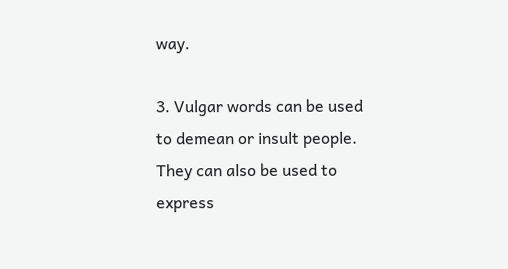way.

3. Vulgar words can be used to demean or insult people. They can also be used to express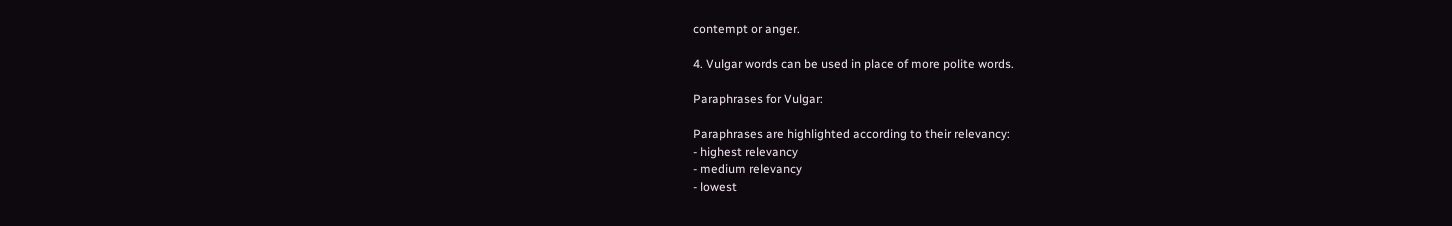contempt or anger.

4. Vulgar words can be used in place of more polite words.

Paraphrases for Vulgar:

Paraphrases are highlighted according to their relevancy:
- highest relevancy
- medium relevancy
- lowest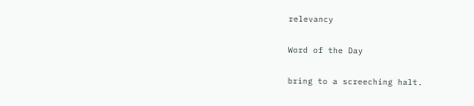relevancy

Word of the Day

bring to a screeching halt.